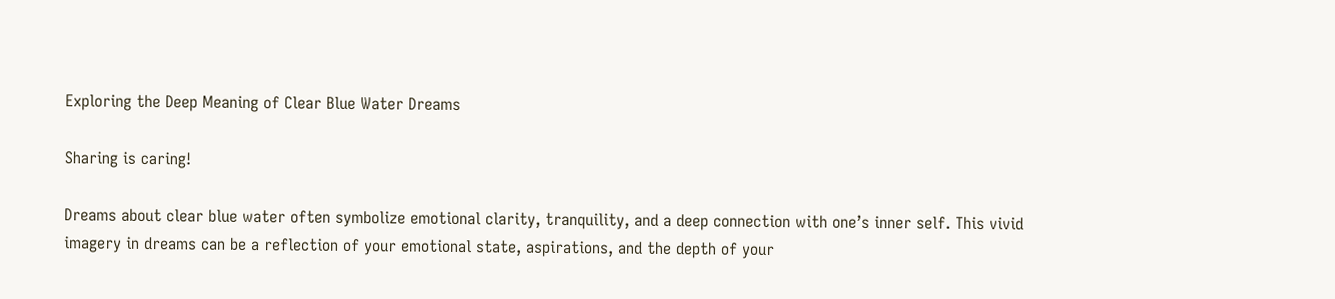Exploring the Deep Meaning of Clear Blue Water Dreams

Sharing is caring!

Dreams about clear blue water often symbolize emotional clarity, tranquility, and a deep connection with one’s inner self. This vivid imagery in dreams can be a reflection of your emotional state, aspirations, and the depth of your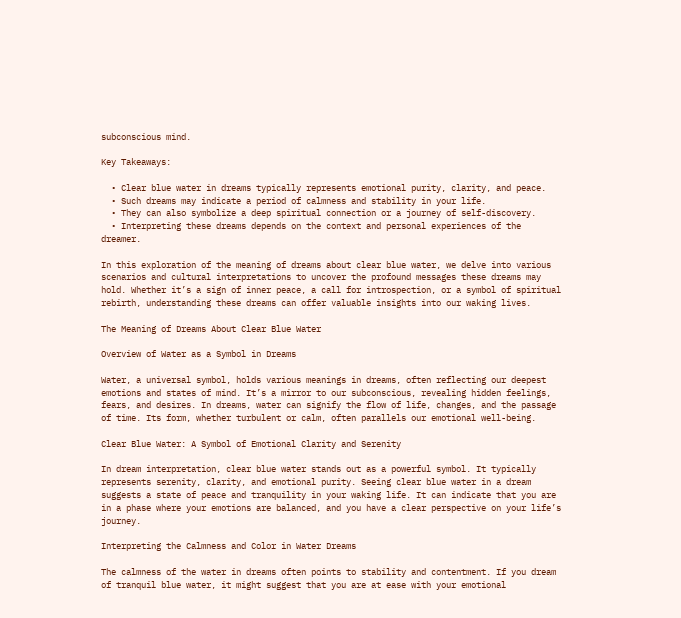subconscious mind.

Key Takeaways:

  • Clear blue water in dreams typically represents emotional purity, clarity, and peace.
  • Such dreams may indicate a period of calmness and stability in your life.
  • They can also symbolize a deep spiritual connection or a journey of self-discovery.
  • Interpreting these dreams depends on the context and personal experiences of the dreamer.

In this exploration of the meaning of dreams about clear blue water, we delve into various scenarios and cultural interpretations to uncover the profound messages these dreams may hold. Whether it’s a sign of inner peace, a call for introspection, or a symbol of spiritual rebirth, understanding these dreams can offer valuable insights into our waking lives.

The Meaning of Dreams About Clear Blue Water

Overview of Water as a Symbol in Dreams

Water, a universal symbol, holds various meanings in dreams, often reflecting our deepest emotions and states of mind. It’s a mirror to our subconscious, revealing hidden feelings, fears, and desires. In dreams, water can signify the flow of life, changes, and the passage of time. Its form, whether turbulent or calm, often parallels our emotional well-being.

Clear Blue Water: A Symbol of Emotional Clarity and Serenity

In dream interpretation, clear blue water stands out as a powerful symbol. It typically represents serenity, clarity, and emotional purity. Seeing clear blue water in a dream suggests a state of peace and tranquility in your waking life. It can indicate that you are in a phase where your emotions are balanced, and you have a clear perspective on your life’s journey.

Interpreting the Calmness and Color in Water Dreams

The calmness of the water in dreams often points to stability and contentment. If you dream of tranquil blue water, it might suggest that you are at ease with your emotional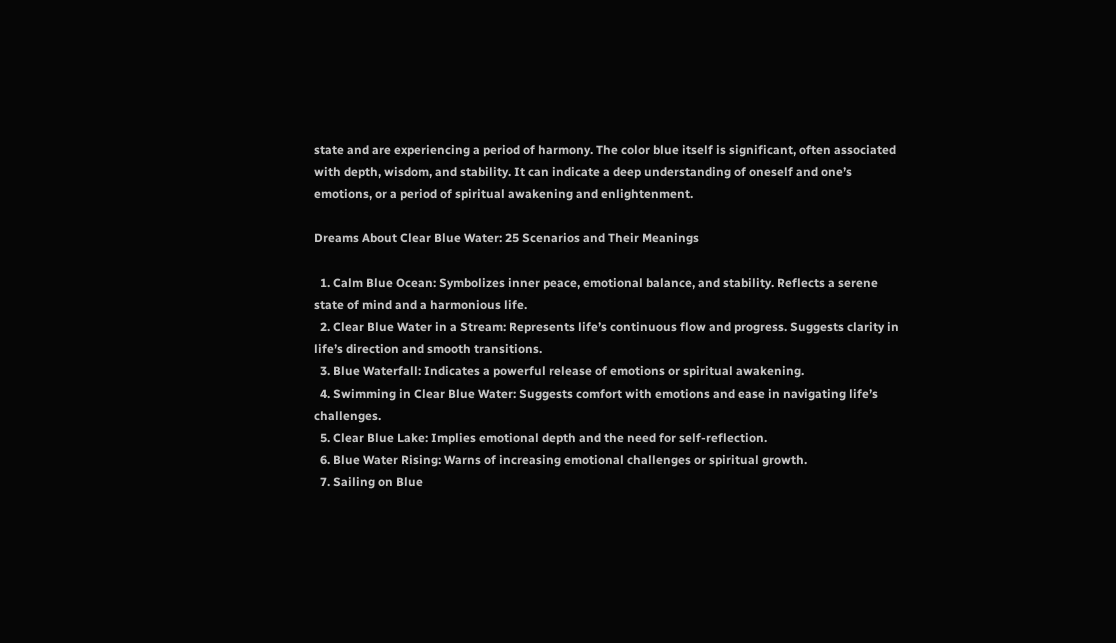state and are experiencing a period of harmony. The color blue itself is significant, often associated with depth, wisdom, and stability. It can indicate a deep understanding of oneself and one’s emotions, or a period of spiritual awakening and enlightenment.

Dreams About Clear Blue Water: 25 Scenarios and Their Meanings

  1. Calm Blue Ocean: Symbolizes inner peace, emotional balance, and stability. Reflects a serene state of mind and a harmonious life.
  2. Clear Blue Water in a Stream: Represents life’s continuous flow and progress. Suggests clarity in life’s direction and smooth transitions.
  3. Blue Waterfall: Indicates a powerful release of emotions or spiritual awakening.
  4. Swimming in Clear Blue Water: Suggests comfort with emotions and ease in navigating life’s challenges.
  5. Clear Blue Lake: Implies emotional depth and the need for self-reflection.
  6. Blue Water Rising: Warns of increasing emotional challenges or spiritual growth.
  7. Sailing on Blue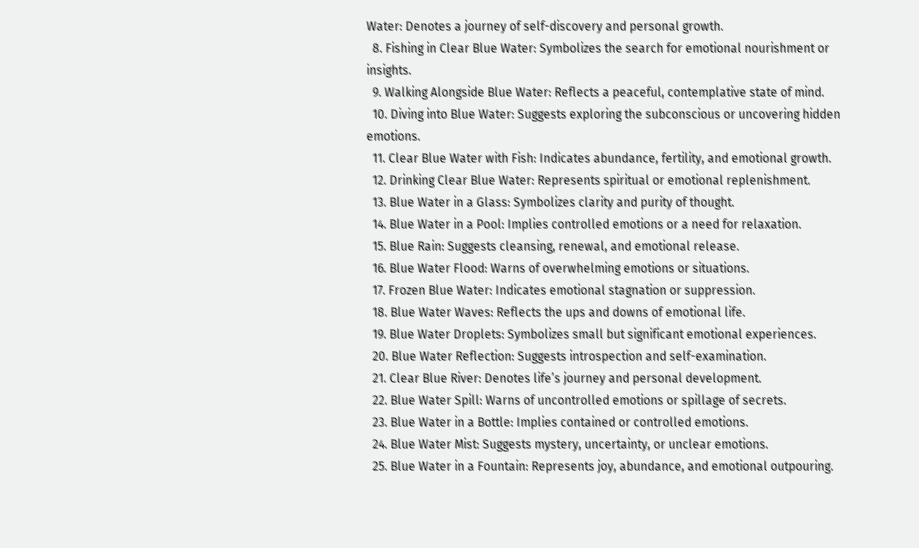Water: Denotes a journey of self-discovery and personal growth.
  8. Fishing in Clear Blue Water: Symbolizes the search for emotional nourishment or insights.
  9. Walking Alongside Blue Water: Reflects a peaceful, contemplative state of mind.
  10. Diving into Blue Water: Suggests exploring the subconscious or uncovering hidden emotions.
  11. Clear Blue Water with Fish: Indicates abundance, fertility, and emotional growth.
  12. Drinking Clear Blue Water: Represents spiritual or emotional replenishment.
  13. Blue Water in a Glass: Symbolizes clarity and purity of thought.
  14. Blue Water in a Pool: Implies controlled emotions or a need for relaxation.
  15. Blue Rain: Suggests cleansing, renewal, and emotional release.
  16. Blue Water Flood: Warns of overwhelming emotions or situations.
  17. Frozen Blue Water: Indicates emotional stagnation or suppression.
  18. Blue Water Waves: Reflects the ups and downs of emotional life.
  19. Blue Water Droplets: Symbolizes small but significant emotional experiences.
  20. Blue Water Reflection: Suggests introspection and self-examination.
  21. Clear Blue River: Denotes life’s journey and personal development.
  22. Blue Water Spill: Warns of uncontrolled emotions or spillage of secrets.
  23. Blue Water in a Bottle: Implies contained or controlled emotions.
  24. Blue Water Mist: Suggests mystery, uncertainty, or unclear emotions.
  25. Blue Water in a Fountain: Represents joy, abundance, and emotional outpouring.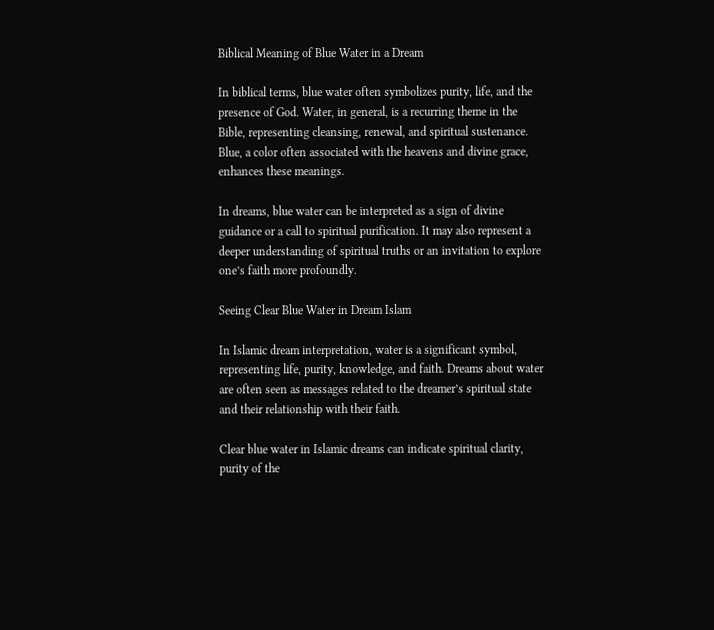Biblical Meaning of Blue Water in a Dream

In biblical terms, blue water often symbolizes purity, life, and the presence of God. Water, in general, is a recurring theme in the Bible, representing cleansing, renewal, and spiritual sustenance. Blue, a color often associated with the heavens and divine grace, enhances these meanings.

In dreams, blue water can be interpreted as a sign of divine guidance or a call to spiritual purification. It may also represent a deeper understanding of spiritual truths or an invitation to explore one’s faith more profoundly.

Seeing Clear Blue Water in Dream Islam

In Islamic dream interpretation, water is a significant symbol, representing life, purity, knowledge, and faith. Dreams about water are often seen as messages related to the dreamer’s spiritual state and their relationship with their faith.

Clear blue water in Islamic dreams can indicate spiritual clarity, purity of the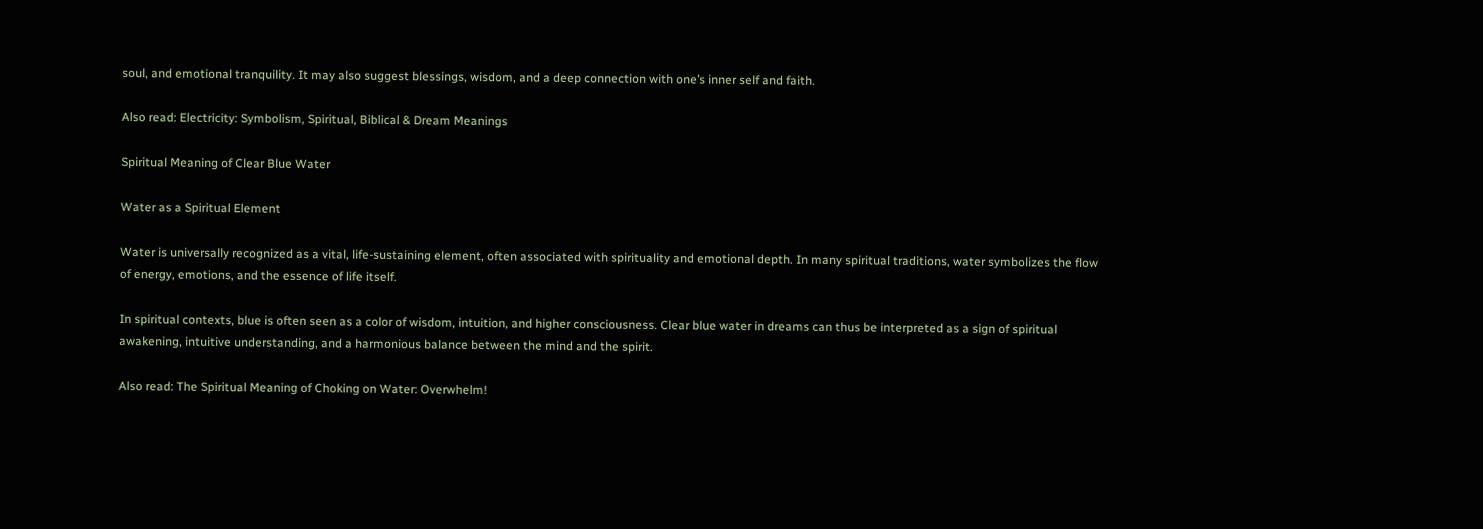soul, and emotional tranquility. It may also suggest blessings, wisdom, and a deep connection with one’s inner self and faith.

Also read: Electricity: Symbolism, Spiritual, Biblical & Dream Meanings

Spiritual Meaning of Clear Blue Water

Water as a Spiritual Element

Water is universally recognized as a vital, life-sustaining element, often associated with spirituality and emotional depth. In many spiritual traditions, water symbolizes the flow of energy, emotions, and the essence of life itself.

In spiritual contexts, blue is often seen as a color of wisdom, intuition, and higher consciousness. Clear blue water in dreams can thus be interpreted as a sign of spiritual awakening, intuitive understanding, and a harmonious balance between the mind and the spirit.

Also read: The Spiritual Meaning of Choking on Water: Overwhelm!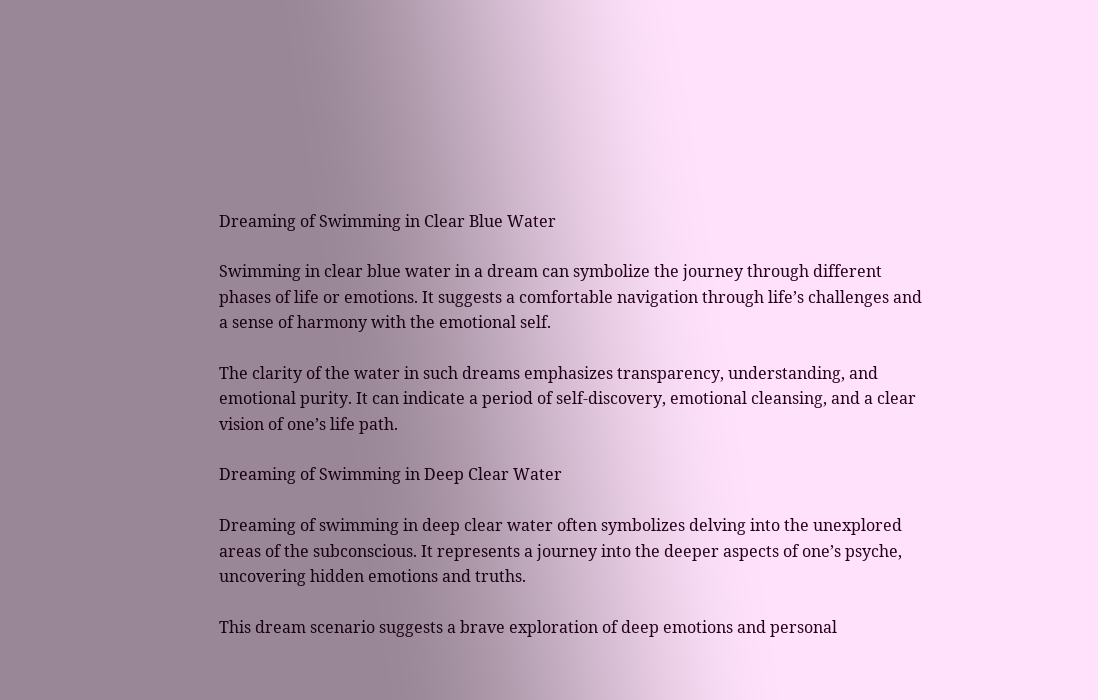Dreaming of Swimming in Clear Blue Water

Swimming in clear blue water in a dream can symbolize the journey through different phases of life or emotions. It suggests a comfortable navigation through life’s challenges and a sense of harmony with the emotional self.

The clarity of the water in such dreams emphasizes transparency, understanding, and emotional purity. It can indicate a period of self-discovery, emotional cleansing, and a clear vision of one’s life path.

Dreaming of Swimming in Deep Clear Water

Dreaming of swimming in deep clear water often symbolizes delving into the unexplored areas of the subconscious. It represents a journey into the deeper aspects of one’s psyche, uncovering hidden emotions and truths.

This dream scenario suggests a brave exploration of deep emotions and personal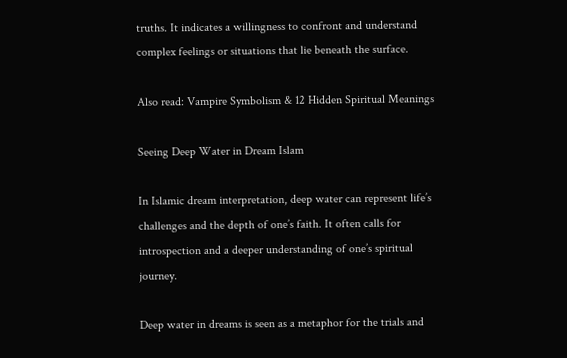truths. It indicates a willingness to confront and understand complex feelings or situations that lie beneath the surface.

Also read: Vampire Symbolism & 12 Hidden Spiritual Meanings

Seeing Deep Water in Dream Islam

In Islamic dream interpretation, deep water can represent life’s challenges and the depth of one’s faith. It often calls for introspection and a deeper understanding of one’s spiritual journey.

Deep water in dreams is seen as a metaphor for the trials and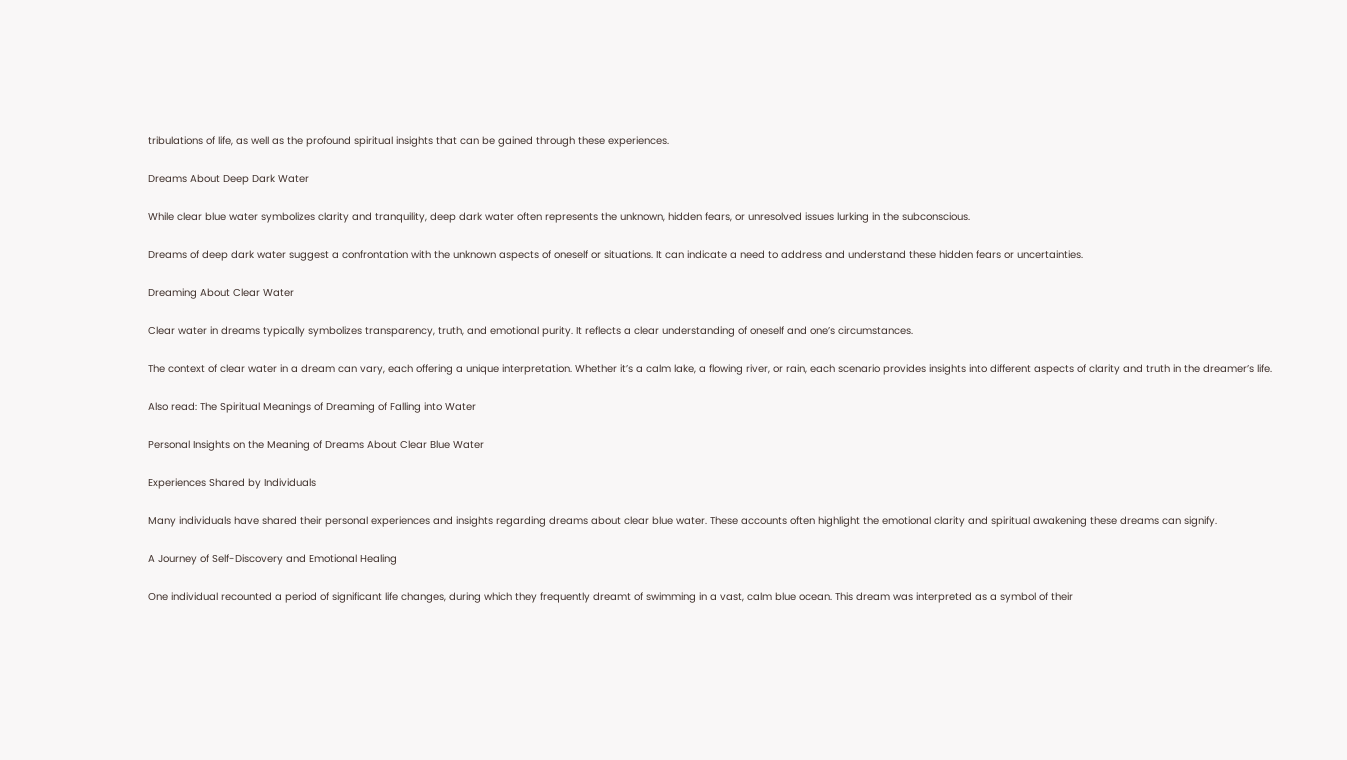tribulations of life, as well as the profound spiritual insights that can be gained through these experiences.

Dreams About Deep Dark Water

While clear blue water symbolizes clarity and tranquility, deep dark water often represents the unknown, hidden fears, or unresolved issues lurking in the subconscious.

Dreams of deep dark water suggest a confrontation with the unknown aspects of oneself or situations. It can indicate a need to address and understand these hidden fears or uncertainties.

Dreaming About Clear Water

Clear water in dreams typically symbolizes transparency, truth, and emotional purity. It reflects a clear understanding of oneself and one’s circumstances.

The context of clear water in a dream can vary, each offering a unique interpretation. Whether it’s a calm lake, a flowing river, or rain, each scenario provides insights into different aspects of clarity and truth in the dreamer’s life.

Also read: The Spiritual Meanings of Dreaming of Falling into Water

Personal Insights on the Meaning of Dreams About Clear Blue Water

Experiences Shared by Individuals

Many individuals have shared their personal experiences and insights regarding dreams about clear blue water. These accounts often highlight the emotional clarity and spiritual awakening these dreams can signify.

A Journey of Self-Discovery and Emotional Healing

One individual recounted a period of significant life changes, during which they frequently dreamt of swimming in a vast, calm blue ocean. This dream was interpreted as a symbol of their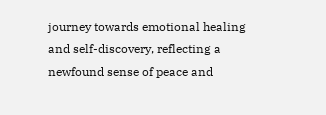journey towards emotional healing and self-discovery, reflecting a newfound sense of peace and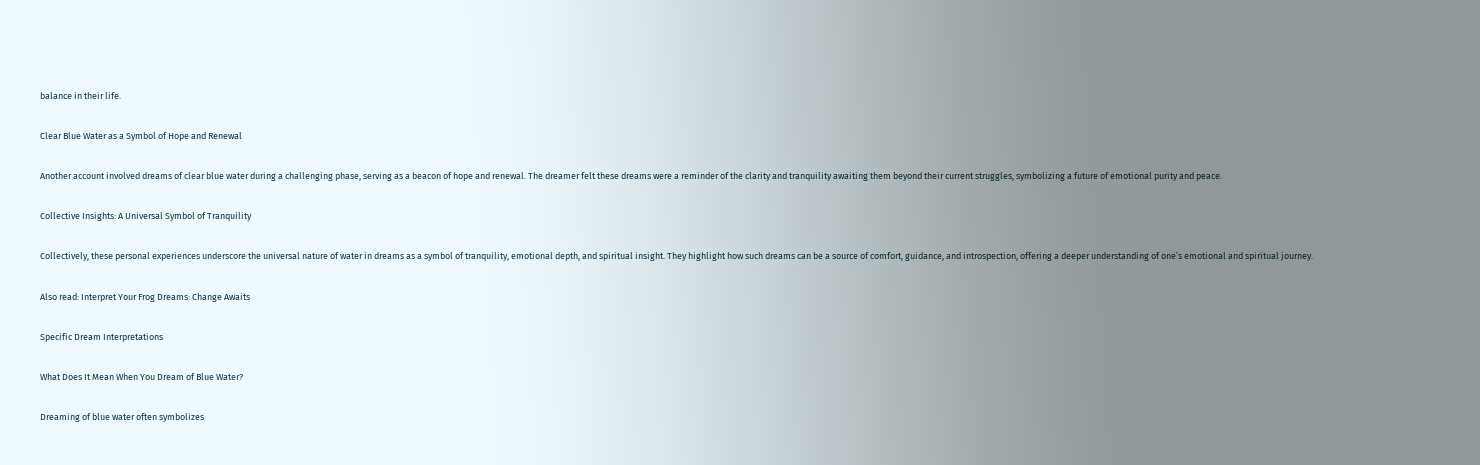balance in their life.

Clear Blue Water as a Symbol of Hope and Renewal

Another account involved dreams of clear blue water during a challenging phase, serving as a beacon of hope and renewal. The dreamer felt these dreams were a reminder of the clarity and tranquility awaiting them beyond their current struggles, symbolizing a future of emotional purity and peace.

Collective Insights: A Universal Symbol of Tranquility

Collectively, these personal experiences underscore the universal nature of water in dreams as a symbol of tranquility, emotional depth, and spiritual insight. They highlight how such dreams can be a source of comfort, guidance, and introspection, offering a deeper understanding of one’s emotional and spiritual journey.

Also read: Interpret Your Frog Dreams: Change Awaits

Specific Dream Interpretations

What Does It Mean When You Dream of Blue Water?

Dreaming of blue water often symbolizes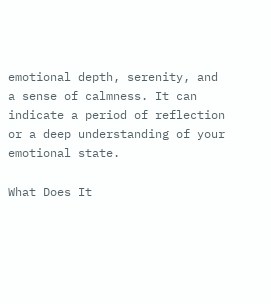emotional depth, serenity, and a sense of calmness. It can indicate a period of reflection or a deep understanding of your emotional state.

What Does It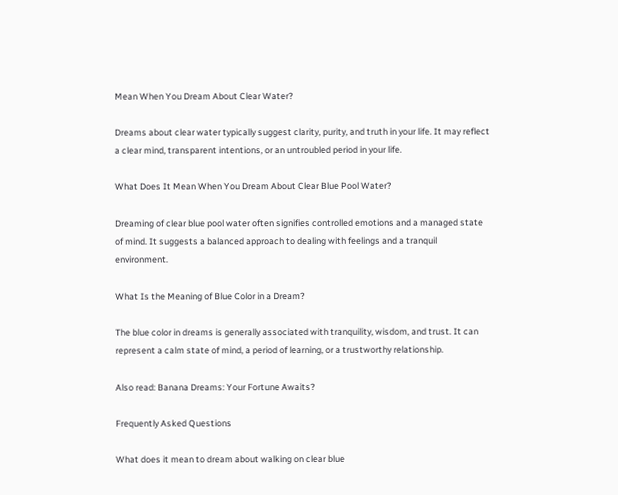Mean When You Dream About Clear Water?

Dreams about clear water typically suggest clarity, purity, and truth in your life. It may reflect a clear mind, transparent intentions, or an untroubled period in your life.

What Does It Mean When You Dream About Clear Blue Pool Water?

Dreaming of clear blue pool water often signifies controlled emotions and a managed state of mind. It suggests a balanced approach to dealing with feelings and a tranquil environment.

What Is the Meaning of Blue Color in a Dream?

The blue color in dreams is generally associated with tranquility, wisdom, and trust. It can represent a calm state of mind, a period of learning, or a trustworthy relationship.

Also read: Banana Dreams: Your Fortune Awaits?

Frequently Asked Questions

What does it mean to dream about walking on clear blue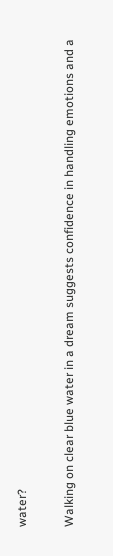water?

Walking on clear blue water in a dream suggests confidence in handling emotions and a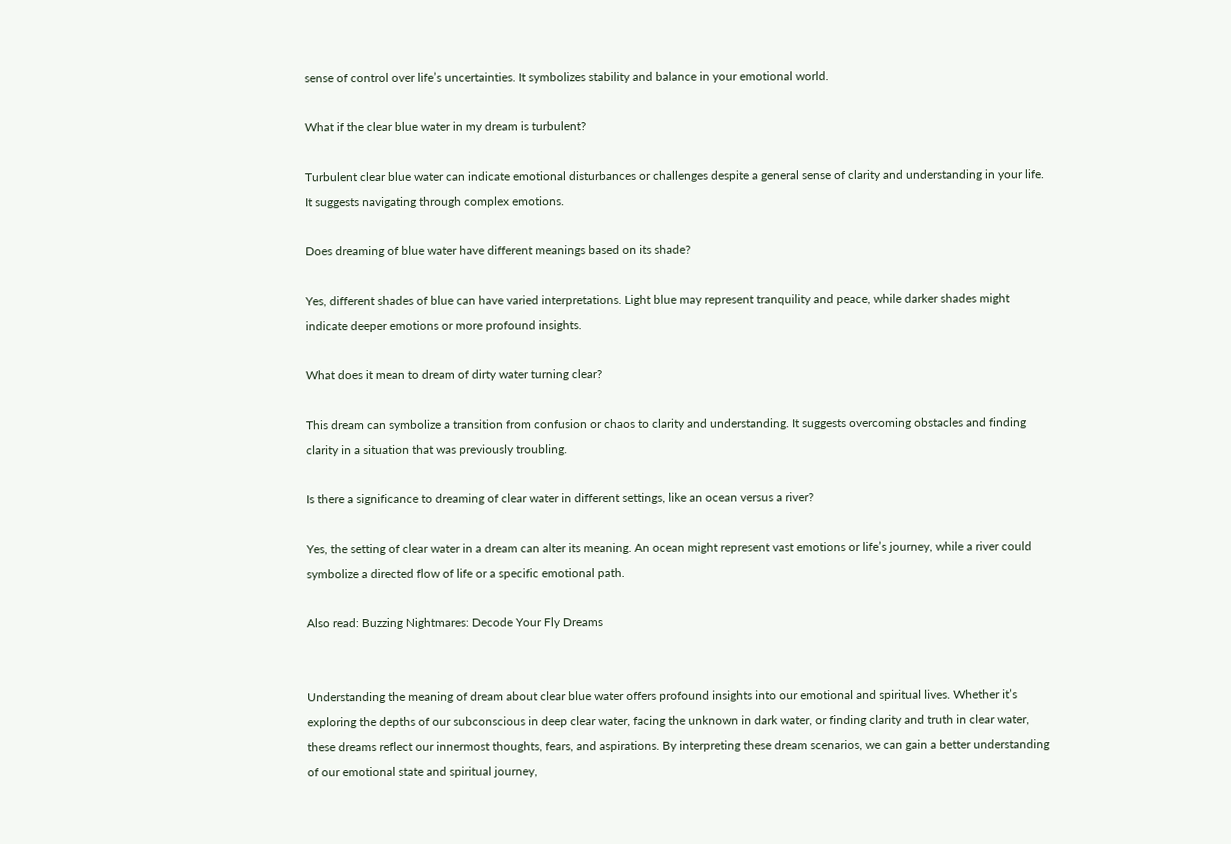sense of control over life’s uncertainties. It symbolizes stability and balance in your emotional world.

What if the clear blue water in my dream is turbulent?

Turbulent clear blue water can indicate emotional disturbances or challenges despite a general sense of clarity and understanding in your life. It suggests navigating through complex emotions.

Does dreaming of blue water have different meanings based on its shade?

Yes, different shades of blue can have varied interpretations. Light blue may represent tranquility and peace, while darker shades might indicate deeper emotions or more profound insights.

What does it mean to dream of dirty water turning clear?

This dream can symbolize a transition from confusion or chaos to clarity and understanding. It suggests overcoming obstacles and finding clarity in a situation that was previously troubling.

Is there a significance to dreaming of clear water in different settings, like an ocean versus a river?

Yes, the setting of clear water in a dream can alter its meaning. An ocean might represent vast emotions or life’s journey, while a river could symbolize a directed flow of life or a specific emotional path.

Also read: Buzzing Nightmares: Decode Your Fly Dreams


Understanding the meaning of dream about clear blue water offers profound insights into our emotional and spiritual lives. Whether it’s exploring the depths of our subconscious in deep clear water, facing the unknown in dark water, or finding clarity and truth in clear water, these dreams reflect our innermost thoughts, fears, and aspirations. By interpreting these dream scenarios, we can gain a better understanding of our emotional state and spiritual journey,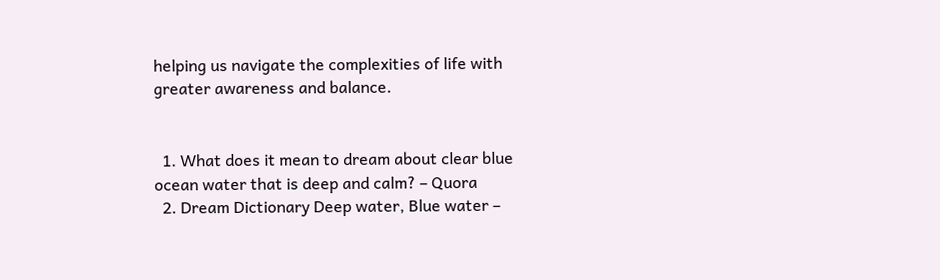helping us navigate the complexities of life with greater awareness and balance.


  1. What does it mean to dream about clear blue ocean water that is deep and calm? – Quora
  2. Dream Dictionary Deep water, Blue water –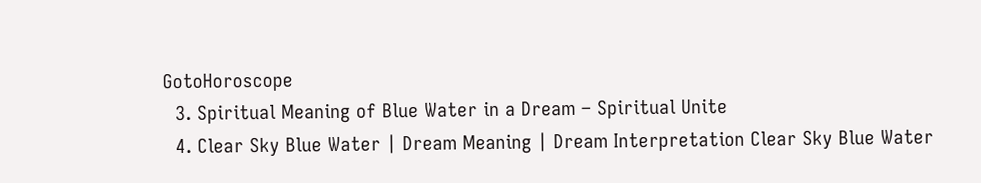GotoHoroscope
  3. Spiritual Meaning of Blue Water in a Dream – Spiritual Unite
  4. Clear Sky Blue Water | Dream Meaning | Dream Interpretation Clear Sky Blue Water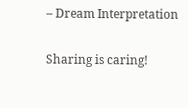– Dream Interpretation

Sharing is caring!